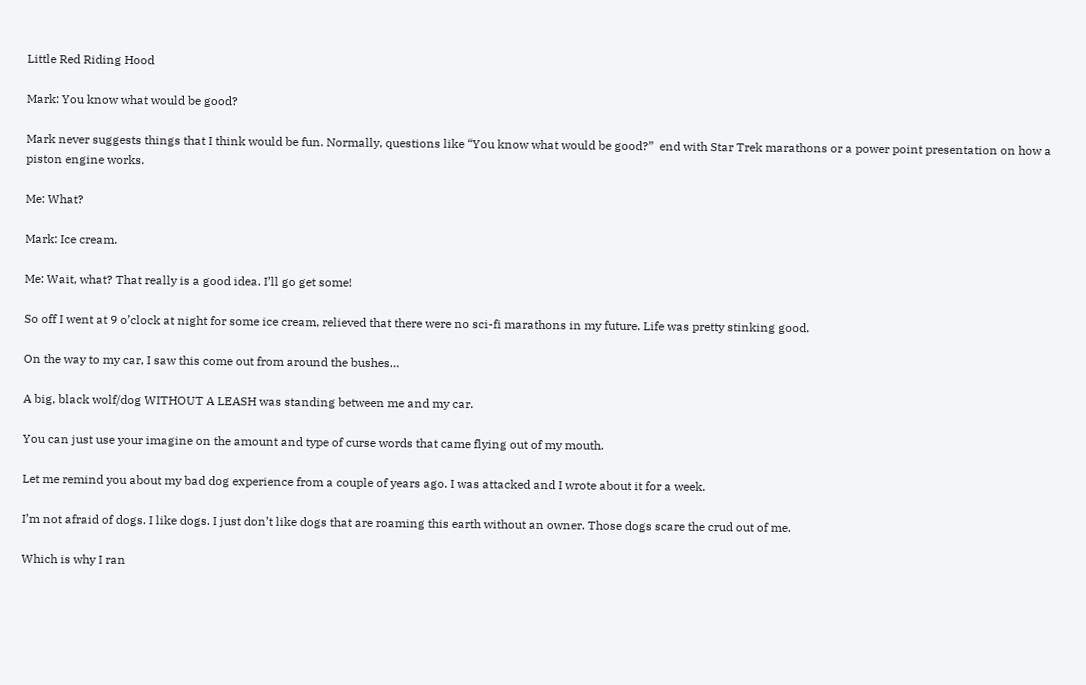Little Red Riding Hood

Mark: You know what would be good?

Mark never suggests things that I think would be fun. Normally, questions like “You know what would be good?”  end with Star Trek marathons or a power point presentation on how a piston engine works.

Me: What?

Mark: Ice cream.

Me: Wait, what? That really is a good idea. I’ll go get some!

So off I went at 9 o’clock at night for some ice cream, relieved that there were no sci-fi marathons in my future. Life was pretty stinking good.

On the way to my car, I saw this come out from around the bushes…

A big, black wolf/dog WITHOUT A LEASH was standing between me and my car.

You can just use your imagine on the amount and type of curse words that came flying out of my mouth.

Let me remind you about my bad dog experience from a couple of years ago. I was attacked and I wrote about it for a week.

I’m not afraid of dogs. I like dogs. I just don’t like dogs that are roaming this earth without an owner. Those dogs scare the crud out of me.

Which is why I ran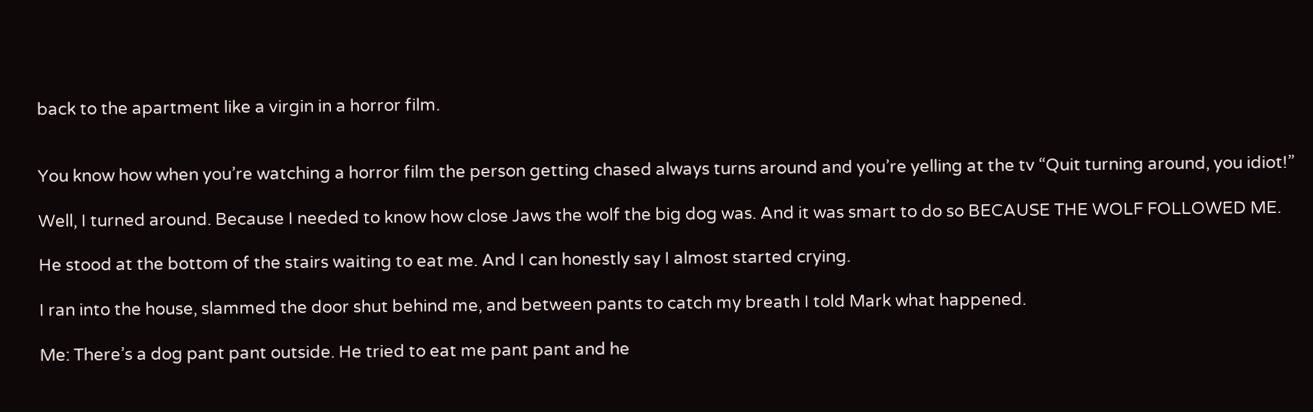back to the apartment like a virgin in a horror film.


You know how when you’re watching a horror film the person getting chased always turns around and you’re yelling at the tv “Quit turning around, you idiot!”

Well, I turned around. Because I needed to know how close Jaws the wolf the big dog was. And it was smart to do so BECAUSE THE WOLF FOLLOWED ME.

He stood at the bottom of the stairs waiting to eat me. And I can honestly say I almost started crying.

I ran into the house, slammed the door shut behind me, and between pants to catch my breath I told Mark what happened.

Me: There’s a dog pant pant outside. He tried to eat me pant pant and he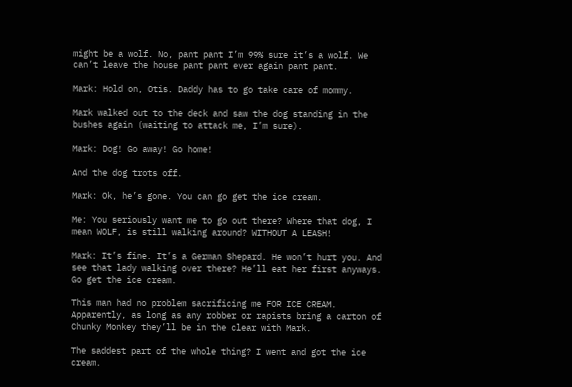might be a wolf. No, pant pant I’m 99% sure it’s a wolf. We can’t leave the house pant pant ever again pant pant.

Mark: Hold on, Otis. Daddy has to go take care of mommy.

Mark walked out to the deck and saw the dog standing in the bushes again (waiting to attack me, I’m sure).

Mark: Dog! Go away! Go home!

And the dog trots off.

Mark: Ok, he’s gone. You can go get the ice cream.

Me: You seriously want me to go out there? Where that dog, I mean WOLF, is still walking around? WITHOUT A LEASH!

Mark: It’s fine. It’s a German Shepard. He won’t hurt you. And see that lady walking over there? He’ll eat her first anyways. Go get the ice cream.

This man had no problem sacrificing me FOR ICE CREAM. Apparently, as long as any robber or rapists bring a carton of Chunky Monkey they’ll be in the clear with Mark.

The saddest part of the whole thing? I went and got the ice cream.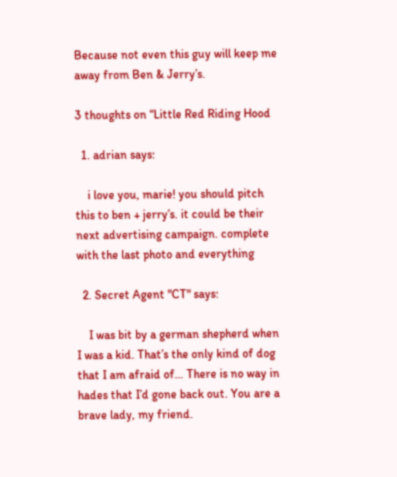Because not even this guy will keep me away from Ben & Jerry’s.

3 thoughts on “Little Red Riding Hood

  1. adrian says:

    i love you, marie! you should pitch this to ben + jerry’s. it could be their next advertising campaign. complete with the last photo and everything

  2. Secret Agent "CT" says:

    I was bit by a german shepherd when I was a kid. That’s the only kind of dog that I am afraid of… There is no way in hades that I’d gone back out. You are a brave lady, my friend.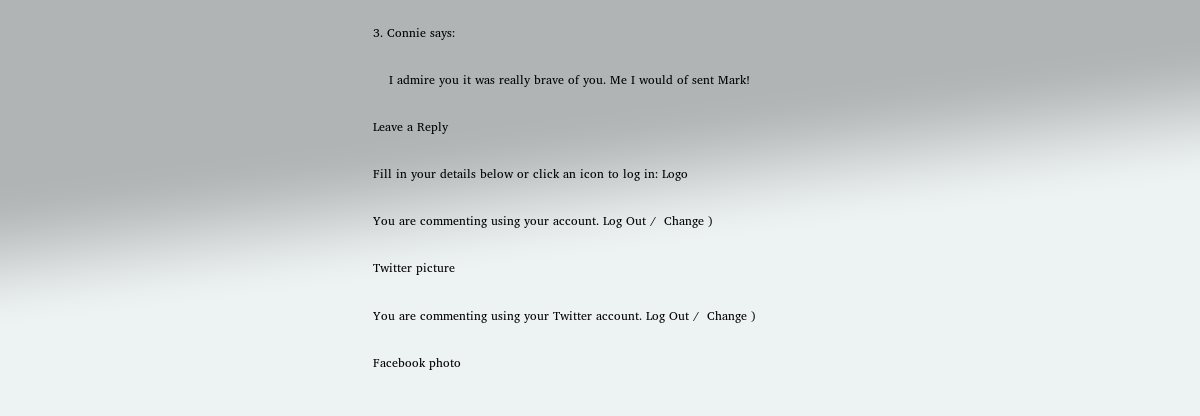3. Connie says:

    I admire you it was really brave of you. Me I would of sent Mark!

Leave a Reply

Fill in your details below or click an icon to log in: Logo

You are commenting using your account. Log Out /  Change )

Twitter picture

You are commenting using your Twitter account. Log Out /  Change )

Facebook photo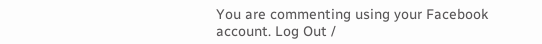You are commenting using your Facebook account. Log Out /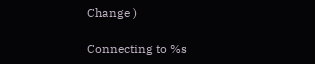Change )

Connecting to %s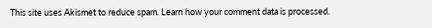This site uses Akismet to reduce spam. Learn how your comment data is processed.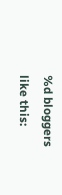%d bloggers like this: